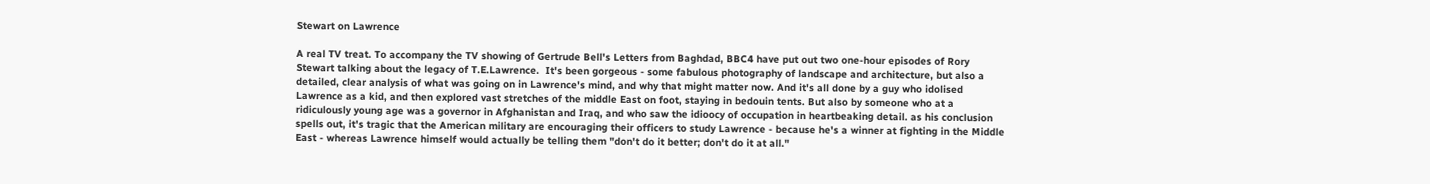Stewart on Lawrence

A real TV treat. To accompany the TV showing of Gertrude Bell's Letters from Baghdad, BBC4 have put out two one-hour episodes of Rory Stewart talking about the legacy of T.E.Lawrence.  It's been gorgeous - some fabulous photography of landscape and architecture, but also a detailed, clear analysis of what was going on in Lawrence's mind, and why that might matter now. And it's all done by a guy who idolised Lawrence as a kid, and then explored vast stretches of the middle East on foot, staying in bedouin tents. But also by someone who at a ridiculously young age was a governor in Afghanistan and Iraq, and who saw the idioocy of occupation in heartbeaking detail. as his conclusion spells out, it's tragic that the American military are encouraging their officers to study Lawrence - because he's a winner at fighting in the Middle East - whereas Lawrence himself would actually be telling them "don't do it better; don't do it at all."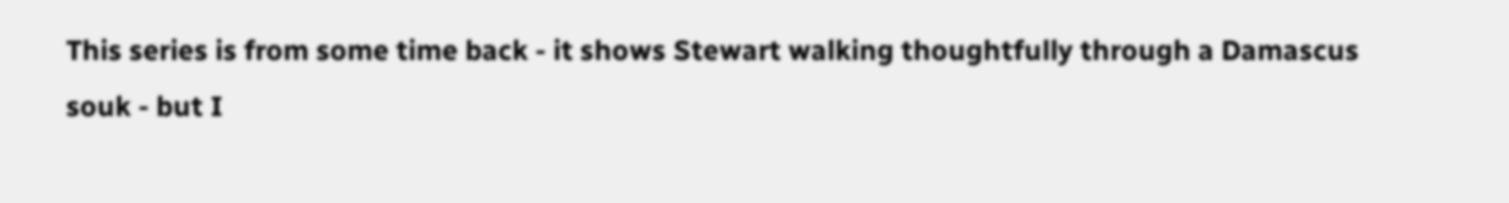This series is from some time back - it shows Stewart walking thoughtfully through a Damascus souk - but I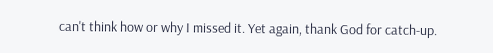can't think how or why I missed it. Yet again, thank God for catch-up.